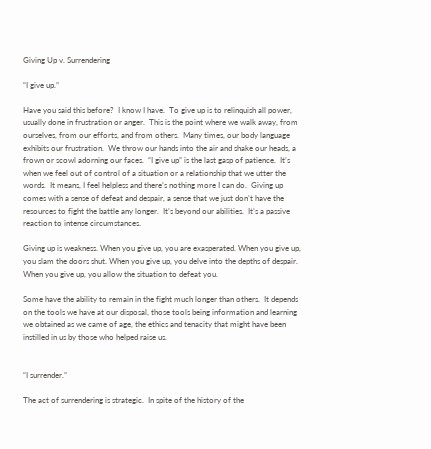Giving Up v. Surrendering

“I give up.”

Have you said this before?  I know I have.  To give up is to relinquish all power, usually done in frustration or anger.  This is the point where we walk away, from ourselves, from our efforts, and from others.  Many times, our body language exhibits our frustration.  We throw our hands into the air and shake our heads, a frown or scowl adorning our faces.  “I give up” is the last gasp of patience.  It’s when we feel out of control of a situation or a relationship that we utter the words.  It means, I feel helpless and there’s nothing more I can do.  Giving up comes with a sense of defeat and despair, a sense that we just don’t have the resources to fight the battle any longer.  It’s beyond our abilities.  It’s a passive reaction to intense circumstances.

Giving up is weakness. When you give up, you are exasperated. When you give up, you slam the doors shut. When you give up, you delve into the depths of despair.  When you give up, you allow the situation to defeat you.

Some have the ability to remain in the fight much longer than others.  It depends on the tools we have at our disposal, those tools being information and learning we obtained as we came of age, the ethics and tenacity that might have been instilled in us by those who helped raise us.


“I surrender.”

The act of surrendering is strategic.  In spite of the history of the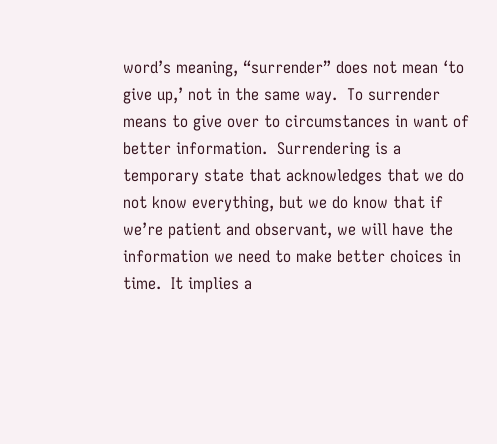word’s meaning, “surrender” does not mean ‘to give up,’ not in the same way.  To surrender means to give over to circumstances in want of better information.  Surrendering is a temporary state that acknowledges that we do not know everything, but we do know that if we’re patient and observant, we will have the information we need to make better choices in time.  It implies a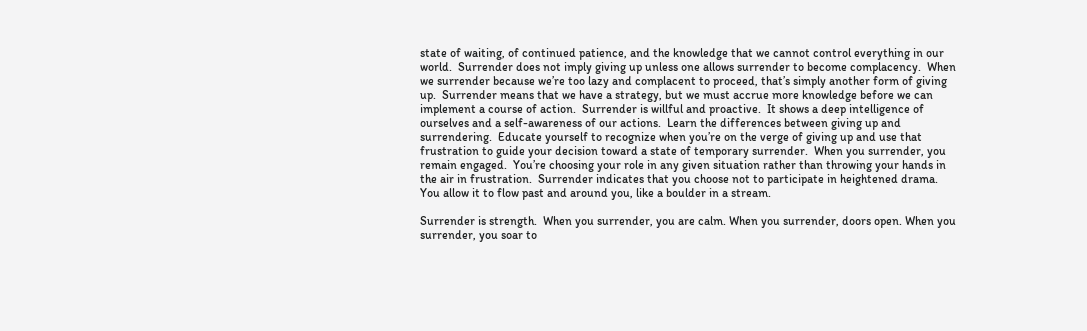state of waiting, of continued patience, and the knowledge that we cannot control everything in our world.  Surrender does not imply giving up unless one allows surrender to become complacency.  When we surrender because we’re too lazy and complacent to proceed, that’s simply another form of giving up.  Surrender means that we have a strategy, but we must accrue more knowledge before we can implement a course of action.  Surrender is willful and proactive.  It shows a deep intelligence of ourselves and a self-awareness of our actions.  Learn the differences between giving up and surrendering.  Educate yourself to recognize when you’re on the verge of giving up and use that frustration to guide your decision toward a state of temporary surrender.  When you surrender, you remain engaged.  You’re choosing your role in any given situation rather than throwing your hands in the air in frustration.  Surrender indicates that you choose not to participate in heightened drama.  You allow it to flow past and around you, like a boulder in a stream.

Surrender is strength.  When you surrender, you are calm. When you surrender, doors open. When you surrender, you soar to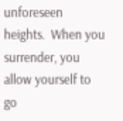unforeseen heights.  When you surrender, you allow yourself to go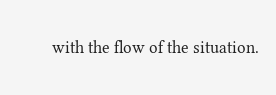with the flow of the situation.